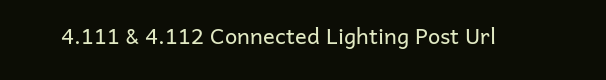4.111 & 4.112 Connected Lighting Post Url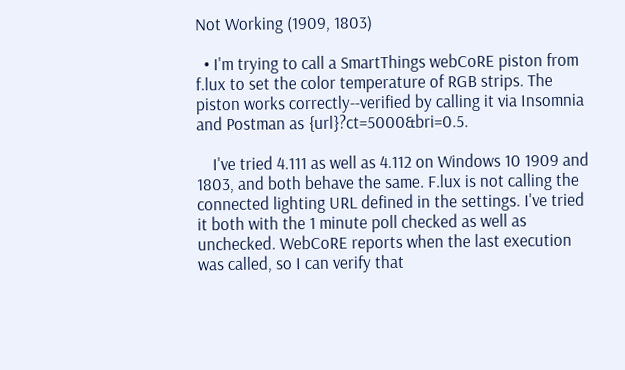Not Working (1909, 1803)

  • I'm trying to call a SmartThings webCoRE piston from f.lux to set the color temperature of RGB strips. The piston works correctly--verified by calling it via Insomnia and Postman as {url}?ct=5000&bri=0.5.

    I've tried 4.111 as well as 4.112 on Windows 10 1909 and 1803, and both behave the same. F.lux is not calling the connected lighting URL defined in the settings. I've tried it both with the 1 minute poll checked as well as unchecked. WebCoRE reports when the last execution was called, so I can verify that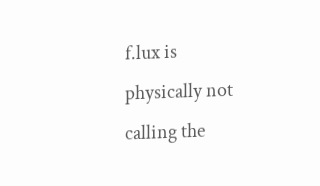f.lux is physically not calling the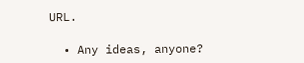URL.

  • Any ideas, anyone?